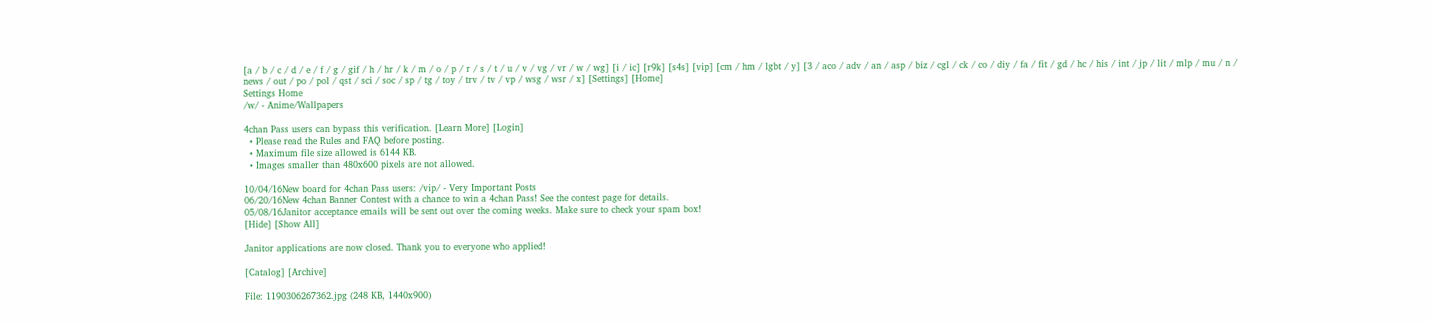[a / b / c / d / e / f / g / gif / h / hr / k / m / o / p / r / s / t / u / v / vg / vr / w / wg] [i / ic] [r9k] [s4s] [vip] [cm / hm / lgbt / y] [3 / aco / adv / an / asp / biz / cgl / ck / co / diy / fa / fit / gd / hc / his / int / jp / lit / mlp / mu / n / news / out / po / pol / qst / sci / soc / sp / tg / toy / trv / tv / vp / wsg / wsr / x] [Settings] [Home]
Settings Home
/w/ - Anime/Wallpapers

4chan Pass users can bypass this verification. [Learn More] [Login]
  • Please read the Rules and FAQ before posting.
  • Maximum file size allowed is 6144 KB.
  • Images smaller than 480x600 pixels are not allowed.

10/04/16New board for 4chan Pass users: /vip/ - Very Important Posts
06/20/16New 4chan Banner Contest with a chance to win a 4chan Pass! See the contest page for details.
05/08/16Janitor acceptance emails will be sent out over the coming weeks. Make sure to check your spam box!
[Hide] [Show All]

Janitor applications are now closed. Thank you to everyone who applied!

[Catalog] [Archive]

File: 1190306267362.jpg (248 KB, 1440x900)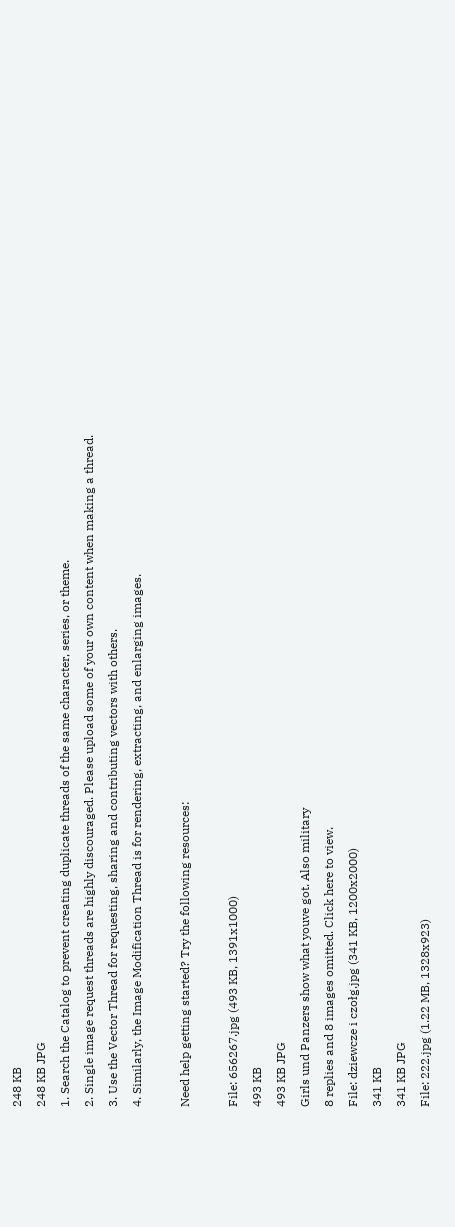248 KB
248 KB JPG
1. Search the Catalog to prevent creating duplicate threads of the same character, series, or theme.
2. Single image request threads are highly discouraged. Please upload some of your own content when making a thread.
3. Use the Vector Thread for requesting, sharing and contributing vectors with others.
4. Similarly, the Image Modification Thread is for rendering, extracting, and enlarging images.

Need help getting started? Try the following resources:

File: 656267.jpg (493 KB, 1391x1000)
493 KB
493 KB JPG
Girls und Panzers show what youve got. Also military
8 replies and 8 images omitted. Click here to view.
File: dziewcze i czołg.jpg (341 KB, 1200x2000)
341 KB
341 KB JPG
File: 222.jpg (1.22 MB, 1328x923)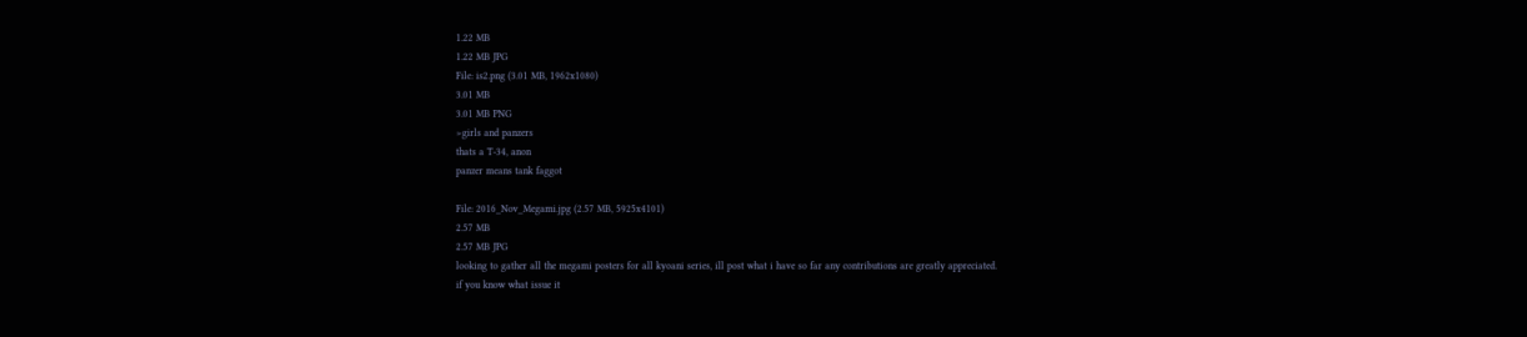1.22 MB
1.22 MB JPG
File: is2.png (3.01 MB, 1962x1080)
3.01 MB
3.01 MB PNG
>girls and panzers
thats a T-34, anon
panzer means tank faggot

File: 2016_Nov_Megami.jpg (2.57 MB, 5925x4101)
2.57 MB
2.57 MB JPG
looking to gather all the megami posters for all kyoani series, ill post what i have so far any contributions are greatly appreciated.
if you know what issue it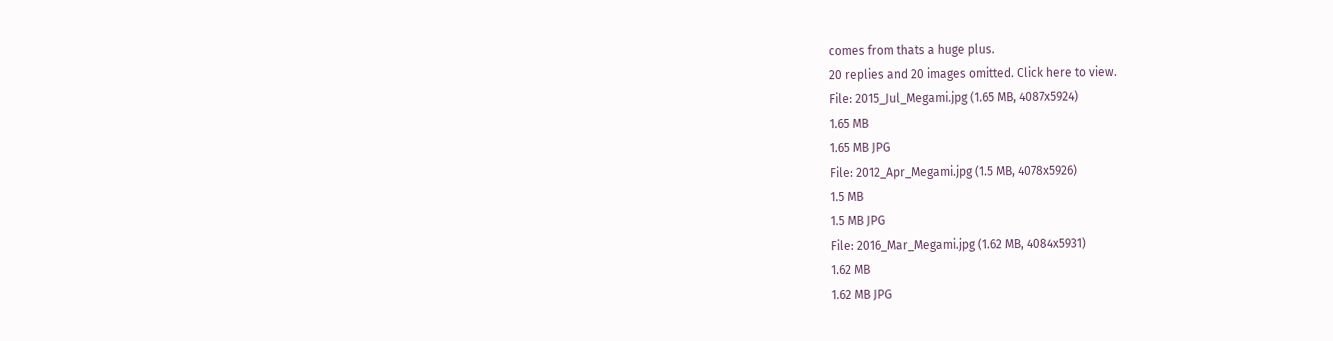comes from thats a huge plus.
20 replies and 20 images omitted. Click here to view.
File: 2015_Jul_Megami.jpg (1.65 MB, 4087x5924)
1.65 MB
1.65 MB JPG
File: 2012_Apr_Megami.jpg (1.5 MB, 4078x5926)
1.5 MB
1.5 MB JPG
File: 2016_Mar_Megami.jpg (1.62 MB, 4084x5931)
1.62 MB
1.62 MB JPG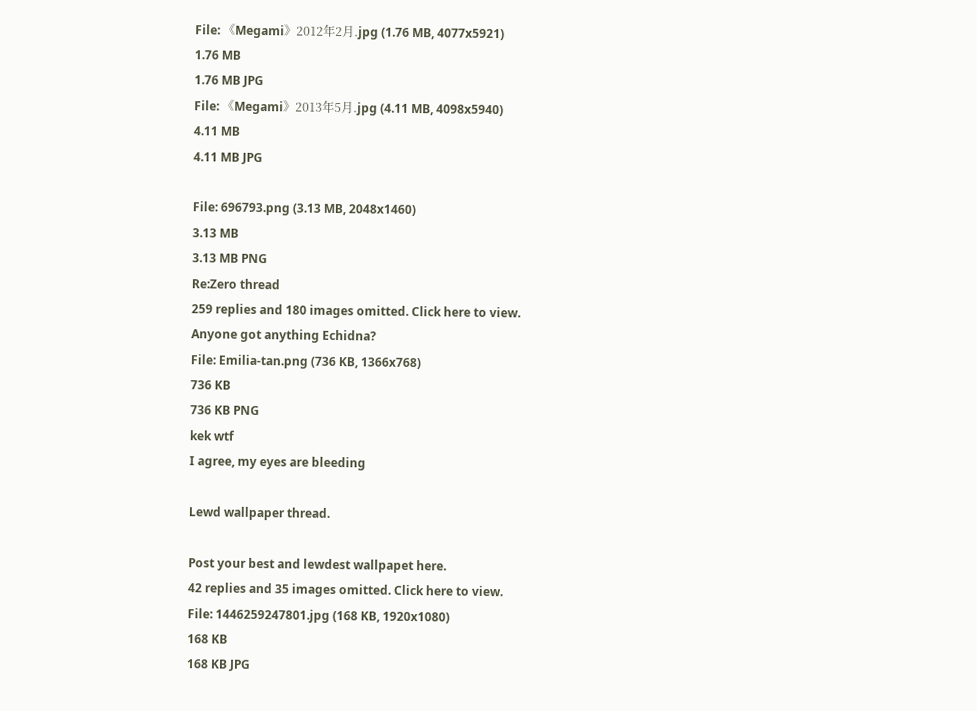File: 《Megami》2012年2月.jpg (1.76 MB, 4077x5921)
1.76 MB
1.76 MB JPG
File: 《Megami》2013年5月.jpg (4.11 MB, 4098x5940)
4.11 MB
4.11 MB JPG

File: 696793.png (3.13 MB, 2048x1460)
3.13 MB
3.13 MB PNG
Re:Zero thread
259 replies and 180 images omitted. Click here to view.
Anyone got anything Echidna?
File: Emilia-tan.png (736 KB, 1366x768)
736 KB
736 KB PNG
kek wtf
I agree, my eyes are bleeding

Lewd wallpaper thread.

Post your best and lewdest wallpapet here.
42 replies and 35 images omitted. Click here to view.
File: 1446259247801.jpg (168 KB, 1920x1080)
168 KB
168 KB JPG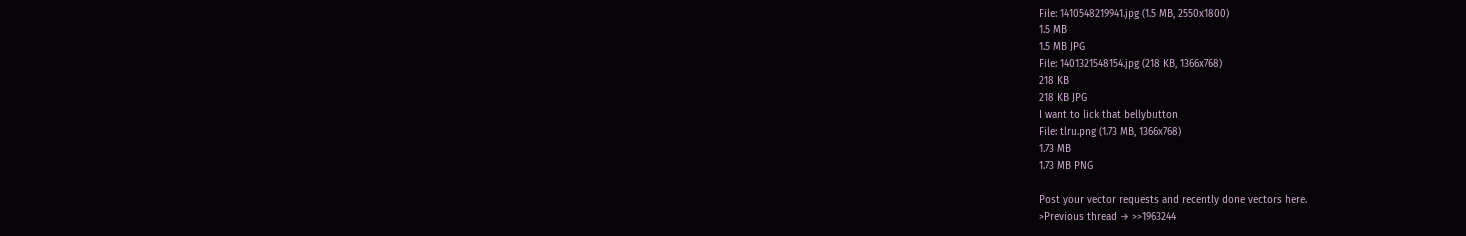File: 1410548219941.jpg (1.5 MB, 2550x1800)
1.5 MB
1.5 MB JPG
File: 1401321548154.jpg (218 KB, 1366x768)
218 KB
218 KB JPG
I want to lick that bellybutton
File: tlru.png (1.73 MB, 1366x768)
1.73 MB
1.73 MB PNG

Post your vector requests and recently done vectors here.
>Previous thread → >>1963244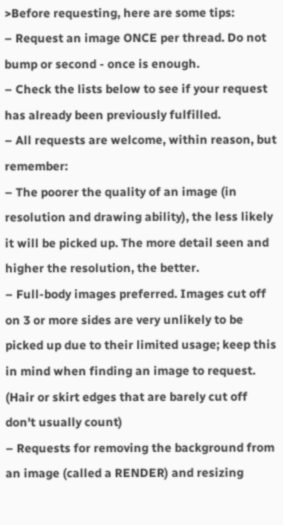>Before requesting, here are some tips:
– Request an image ONCE per thread. Do not bump or second - once is enough.
– Check the lists below to see if your request has already been previously fulfilled.
– All requests are welcome, within reason, but remember:
– The poorer the quality of an image (in resolution and drawing ability), the less likely it will be picked up. The more detail seen and higher the resolution, the better.
– Full-body images preferred. Images cut off on 3 or more sides are very unlikely to be picked up due to their limited usage; keep this in mind when finding an image to request. (Hair or skirt edges that are barely cut off don't usually count)
– Requests for removing the background from an image (called a RENDER) and resizing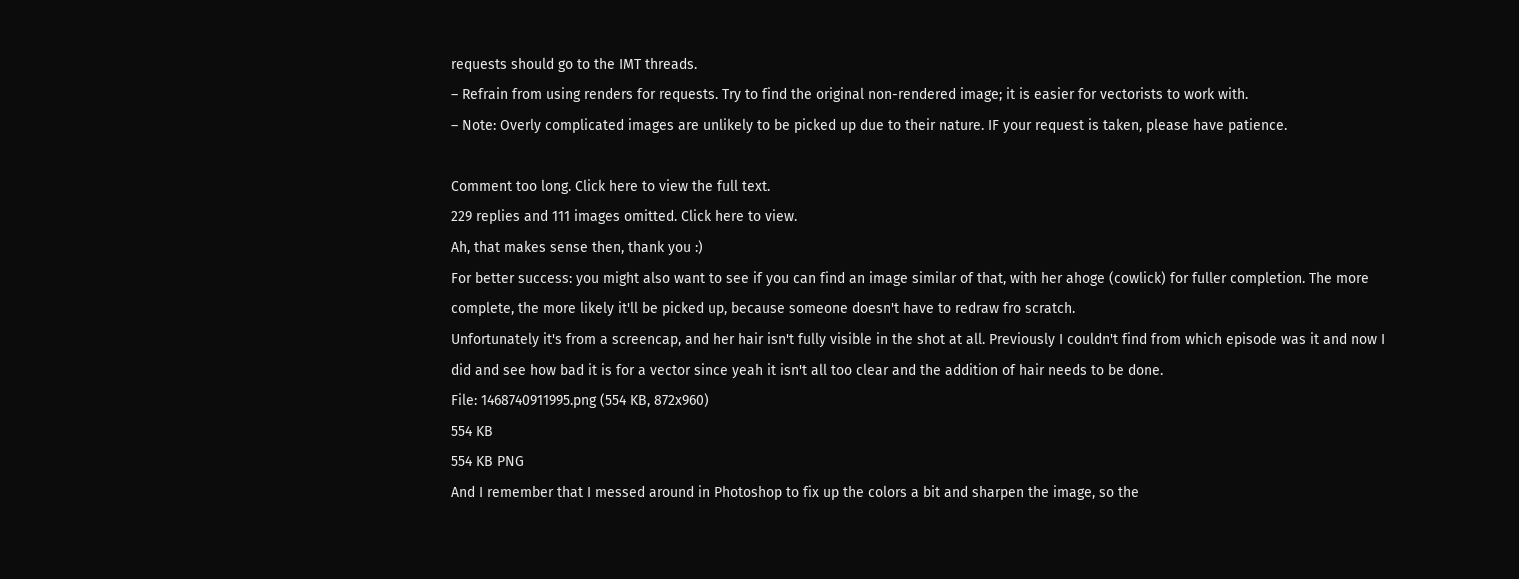requests should go to the IMT threads.
– Refrain from using renders for requests. Try to find the original non-rendered image; it is easier for vectorists to work with.
– Note: Overly complicated images are unlikely to be picked up due to their nature. IF your request is taken, please have patience.

Comment too long. Click here to view the full text.
229 replies and 111 images omitted. Click here to view.
Ah, that makes sense then, thank you :)
For better success: you might also want to see if you can find an image similar of that, with her ahoge (cowlick) for fuller completion. The more complete, the more likely it'll be picked up, because someone doesn't have to redraw fro scratch.
Unfortunately it's from a screencap, and her hair isn't fully visible in the shot at all. Previously I couldn't find from which episode was it and now I did and see how bad it is for a vector since yeah it isn't all too clear and the addition of hair needs to be done.
File: 1468740911995.png (554 KB, 872x960)
554 KB
554 KB PNG
And I remember that I messed around in Photoshop to fix up the colors a bit and sharpen the image, so the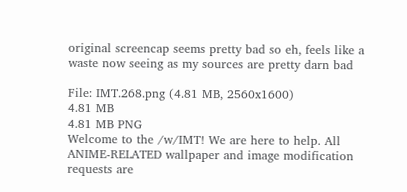original screencap seems pretty bad so eh, feels like a waste now seeing as my sources are pretty darn bad

File: IMT.268.png (4.81 MB, 2560x1600)
4.81 MB
4.81 MB PNG
Welcome to the /w/IMT! We are here to help. All ANIME-RELATED wallpaper and image modification requests are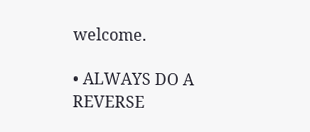welcome.

• ALWAYS DO A REVERSE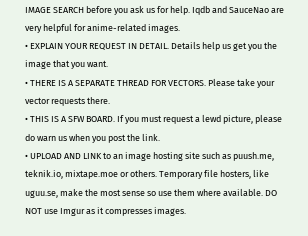IMAGE SEARCH before you ask us for help. Iqdb and SauceNao are very helpful for anime-related images.
• EXPLAIN YOUR REQUEST IN DETAIL. Details help us get you the image that you want.
• THERE IS A SEPARATE THREAD FOR VECTORS. Please take your vector requests there.
• THIS IS A SFW BOARD. If you must request a lewd picture, please do warn us when you post the link.
• UPLOAD AND LINK to an image hosting site such as puush.me, teknik.io, mixtape.moe or others. Temporary file hosters, like uguu.se, make the most sense so use them where available. DO NOT use Imgur as it compresses images.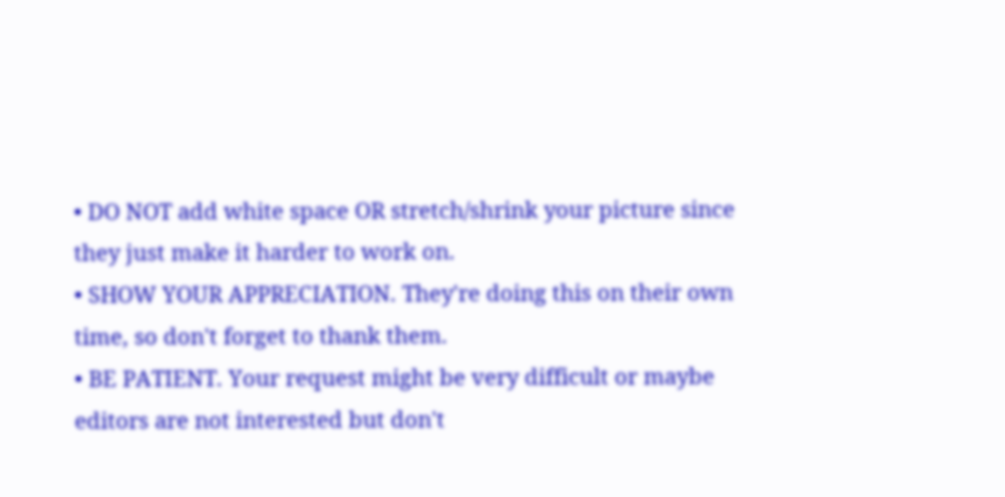• DO NOT add white space OR stretch/shrink your picture since they just make it harder to work on.
• SHOW YOUR APPRECIATION. They're doing this on their own time, so don't forget to thank them.
• BE PATIENT. Your request might be very difficult or maybe editors are not interested but don't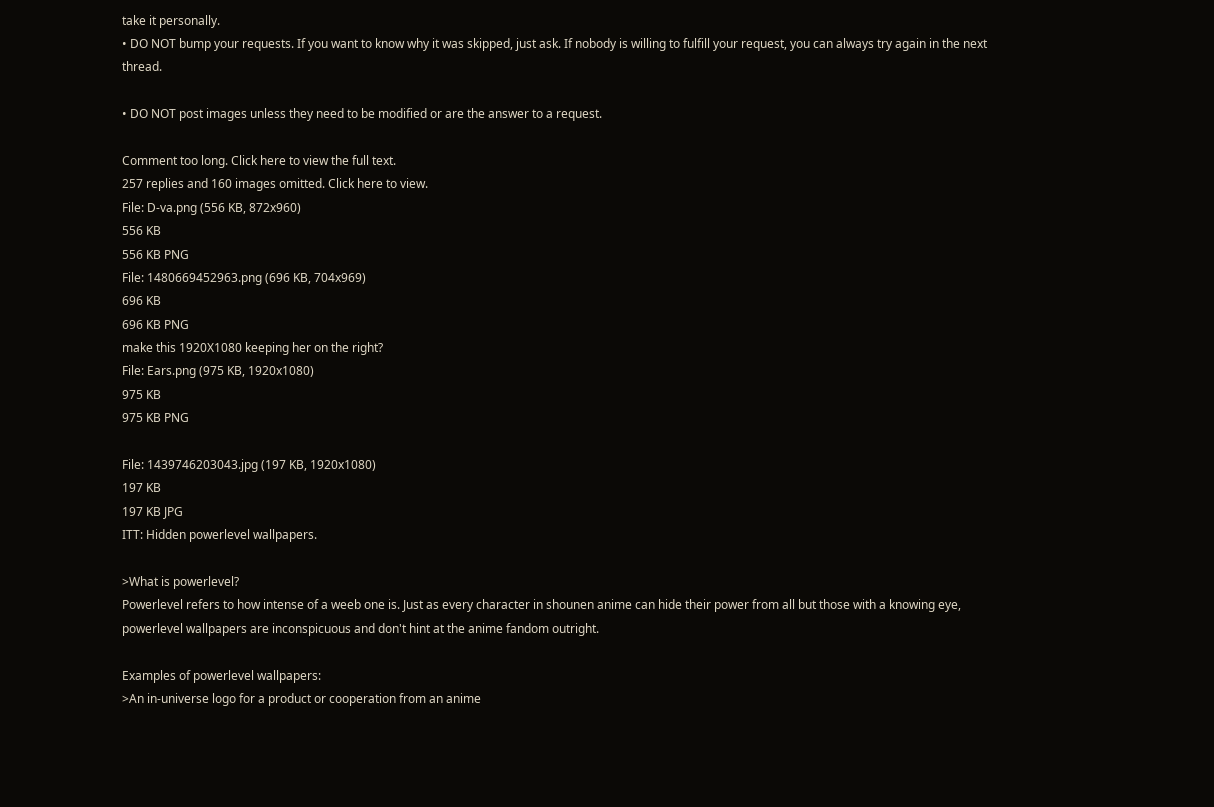take it personally.
• DO NOT bump your requests. If you want to know why it was skipped, just ask. If nobody is willing to fulfill your request, you can always try again in the next thread.

• DO NOT post images unless they need to be modified or are the answer to a request.

Comment too long. Click here to view the full text.
257 replies and 160 images omitted. Click here to view.
File: D-va.png (556 KB, 872x960)
556 KB
556 KB PNG
File: 1480669452963.png (696 KB, 704x969)
696 KB
696 KB PNG
make this 1920X1080 keeping her on the right?
File: Ears.png (975 KB, 1920x1080)
975 KB
975 KB PNG

File: 1439746203043.jpg (197 KB, 1920x1080)
197 KB
197 KB JPG
ITT: Hidden powerlevel wallpapers.

>What is powerlevel?
Powerlevel refers to how intense of a weeb one is. Just as every character in shounen anime can hide their power from all but those with a knowing eye, powerlevel wallpapers are inconspicuous and don't hint at the anime fandom outright.

Examples of powerlevel wallpapers:
>An in-universe logo for a product or cooperation from an anime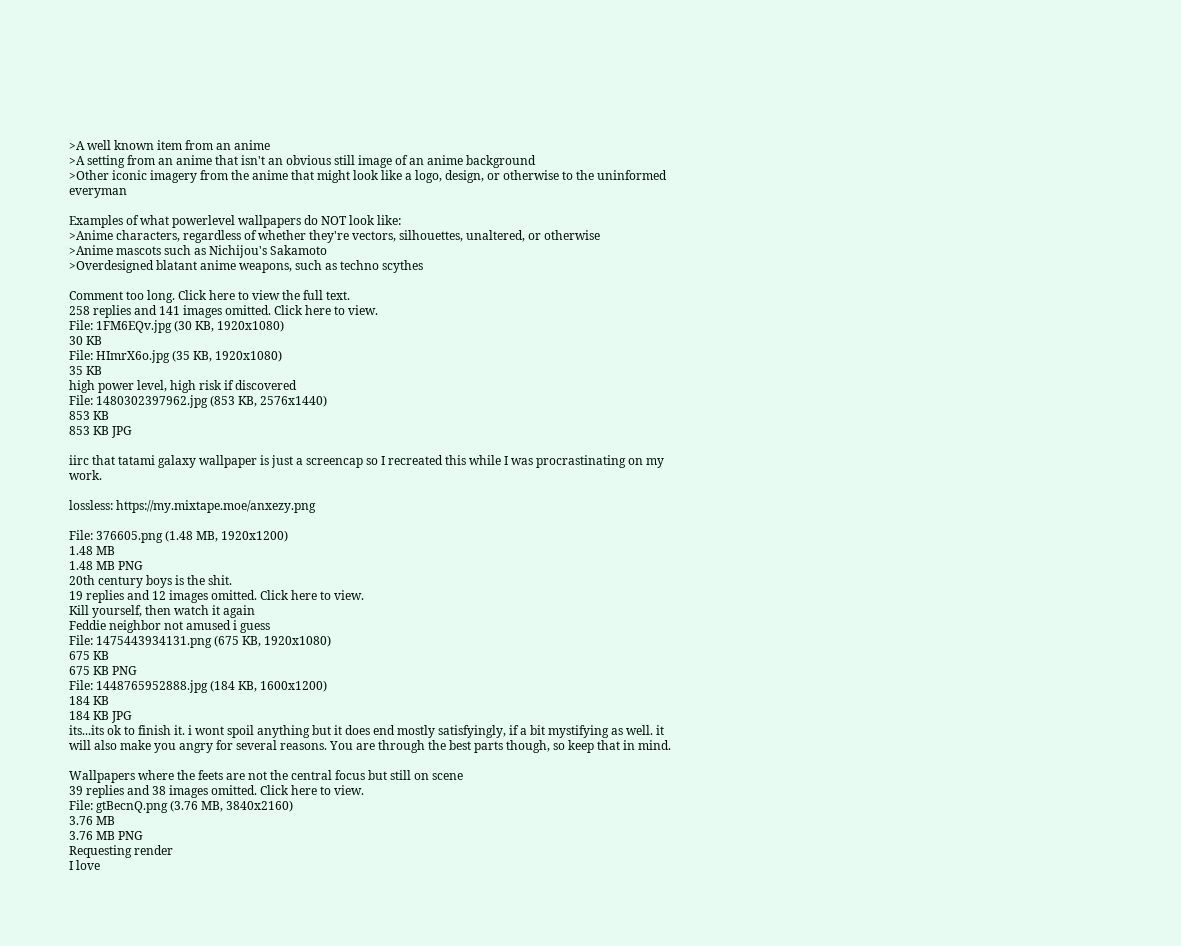>A well known item from an anime
>A setting from an anime that isn't an obvious still image of an anime background
>Other iconic imagery from the anime that might look like a logo, design, or otherwise to the uninformed everyman

Examples of what powerlevel wallpapers do NOT look like:
>Anime characters, regardless of whether they're vectors, silhouettes, unaltered, or otherwise
>Anime mascots such as Nichijou's Sakamoto
>Overdesigned blatant anime weapons, such as techno scythes

Comment too long. Click here to view the full text.
258 replies and 141 images omitted. Click here to view.
File: 1FM6EQv.jpg (30 KB, 1920x1080)
30 KB
File: HImrX6o.jpg (35 KB, 1920x1080)
35 KB
high power level, high risk if discovered
File: 1480302397962.jpg (853 KB, 2576x1440)
853 KB
853 KB JPG

iirc that tatami galaxy wallpaper is just a screencap so I recreated this while I was procrastinating on my work.

lossless: https://my.mixtape.moe/anxezy.png

File: 376605.png (1.48 MB, 1920x1200)
1.48 MB
1.48 MB PNG
20th century boys is the shit.
19 replies and 12 images omitted. Click here to view.
Kill yourself, then watch it again
Feddie neighbor not amused i guess
File: 1475443934131.png (675 KB, 1920x1080)
675 KB
675 KB PNG
File: 1448765952888.jpg (184 KB, 1600x1200)
184 KB
184 KB JPG
its...its ok to finish it. i wont spoil anything but it does end mostly satisfyingly, if a bit mystifying as well. it will also make you angry for several reasons. You are through the best parts though, so keep that in mind.

Wallpapers where the feets are not the central focus but still on scene
39 replies and 38 images omitted. Click here to view.
File: gtBecnQ.png (3.76 MB, 3840x2160)
3.76 MB
3.76 MB PNG
Requesting render
I love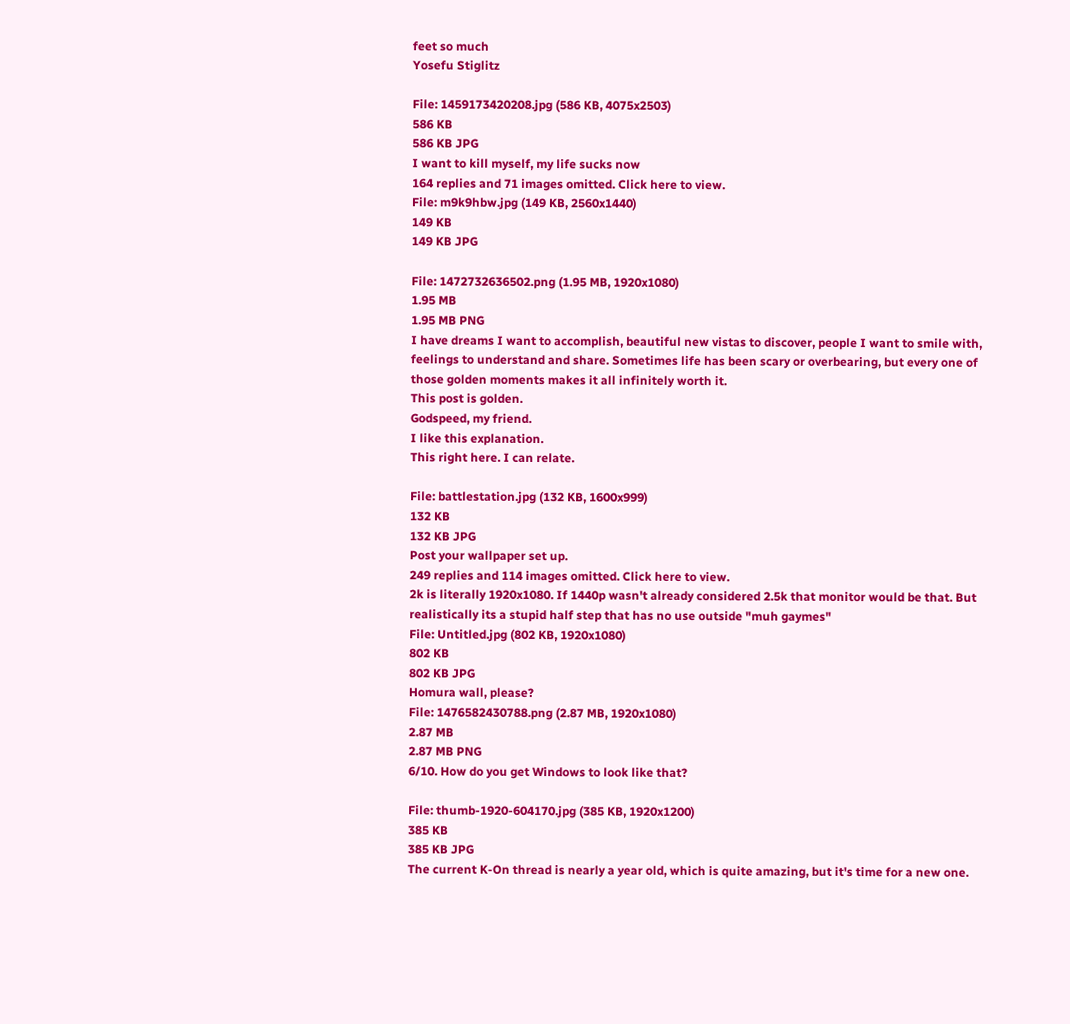feet so much
Yosefu Stiglitz

File: 1459173420208.jpg (586 KB, 4075x2503)
586 KB
586 KB JPG
I want to kill myself, my life sucks now
164 replies and 71 images omitted. Click here to view.
File: m9k9hbw.jpg (149 KB, 2560x1440)
149 KB
149 KB JPG

File: 1472732636502.png (1.95 MB, 1920x1080)
1.95 MB
1.95 MB PNG
I have dreams I want to accomplish, beautiful new vistas to discover, people I want to smile with, feelings to understand and share. Sometimes life has been scary or overbearing, but every one of those golden moments makes it all infinitely worth it.
This post is golden.
Godspeed, my friend.
I like this explanation.
This right here. I can relate.

File: battlestation.jpg (132 KB, 1600x999)
132 KB
132 KB JPG
Post your wallpaper set up.
249 replies and 114 images omitted. Click here to view.
2k is literally 1920x1080. If 1440p wasn't already considered 2.5k that monitor would be that. But realistically its a stupid half step that has no use outside "muh gaymes"
File: Untitled.jpg (802 KB, 1920x1080)
802 KB
802 KB JPG
Homura wall, please?
File: 1476582430788.png (2.87 MB, 1920x1080)
2.87 MB
2.87 MB PNG
6/10. How do you get Windows to look like that?

File: thumb-1920-604170.jpg (385 KB, 1920x1200)
385 KB
385 KB JPG
The current K-On thread is nearly a year old, which is quite amazing, but it's time for a new one.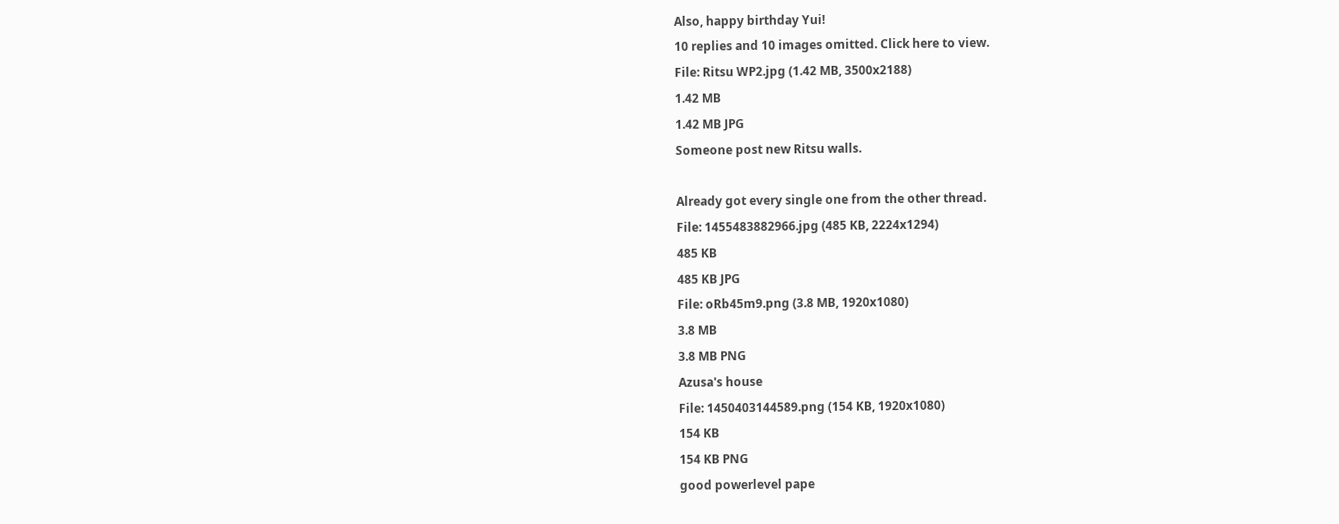Also, happy birthday Yui!
10 replies and 10 images omitted. Click here to view.
File: Ritsu WP2.jpg (1.42 MB, 3500x2188)
1.42 MB
1.42 MB JPG
Someone post new Ritsu walls.

Already got every single one from the other thread.
File: 1455483882966.jpg (485 KB, 2224x1294)
485 KB
485 KB JPG
File: oRb45m9.png (3.8 MB, 1920x1080)
3.8 MB
3.8 MB PNG
Azusa's house
File: 1450403144589.png (154 KB, 1920x1080)
154 KB
154 KB PNG
good powerlevel pape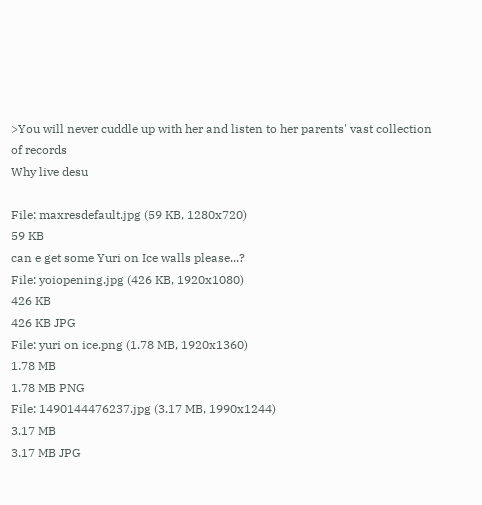>You will never cuddle up with her and listen to her parents' vast collection of records
Why live desu

File: maxresdefault.jpg (59 KB, 1280x720)
59 KB
can e get some Yuri on Ice walls please...?
File: yoiopening.jpg (426 KB, 1920x1080)
426 KB
426 KB JPG
File: yuri on ice.png (1.78 MB, 1920x1360)
1.78 MB
1.78 MB PNG
File: 1490144476237.jpg (3.17 MB, 1990x1244)
3.17 MB
3.17 MB JPG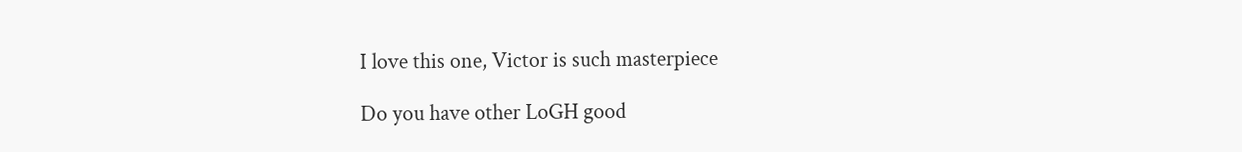I love this one, Victor is such masterpiece

Do you have other LoGH good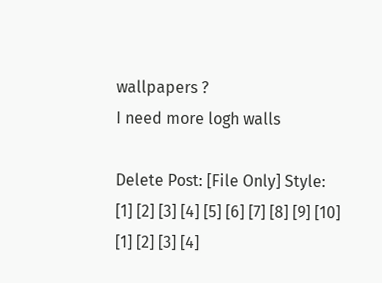wallpapers ?
I need more logh walls

Delete Post: [File Only] Style:
[1] [2] [3] [4] [5] [6] [7] [8] [9] [10]
[1] [2] [3] [4]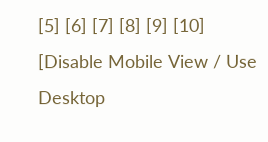[5] [6] [7] [8] [9] [10]
[Disable Mobile View / Use Desktop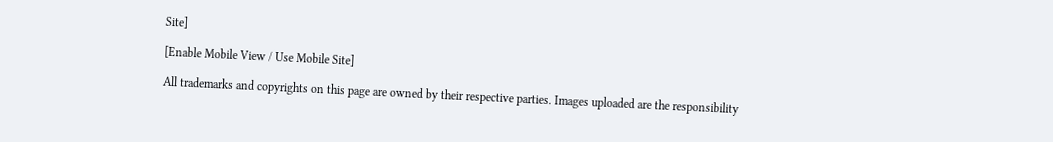Site]

[Enable Mobile View / Use Mobile Site]

All trademarks and copyrights on this page are owned by their respective parties. Images uploaded are the responsibility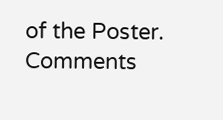of the Poster. Comments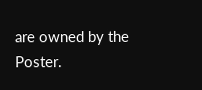are owned by the Poster.